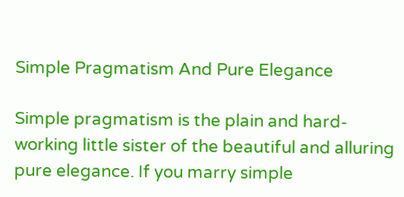Simple Pragmatism And Pure Elegance

Simple pragmatism is the plain and hard-working little sister of the beautiful and alluring pure elegance. If you marry simple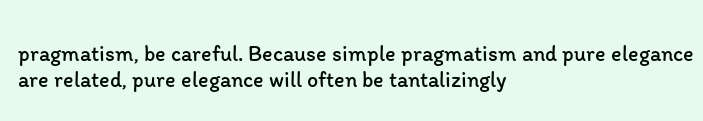pragmatism, be careful. Because simple pragmatism and pure elegance are related, pure elegance will often be tantalizingly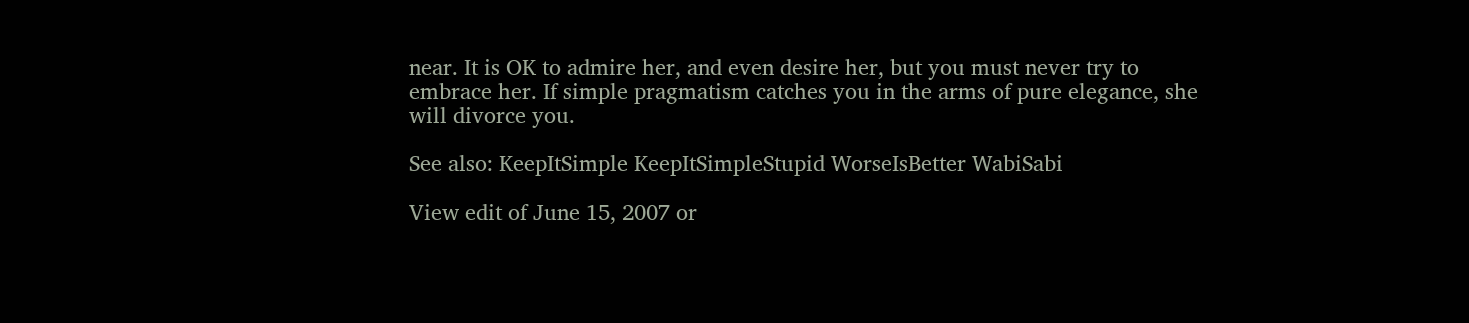near. It is OK to admire her, and even desire her, but you must never try to embrace her. If simple pragmatism catches you in the arms of pure elegance, she will divorce you.

See also: KeepItSimple KeepItSimpleStupid WorseIsBetter WabiSabi

View edit of June 15, 2007 or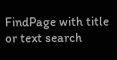FindPage with title or text search